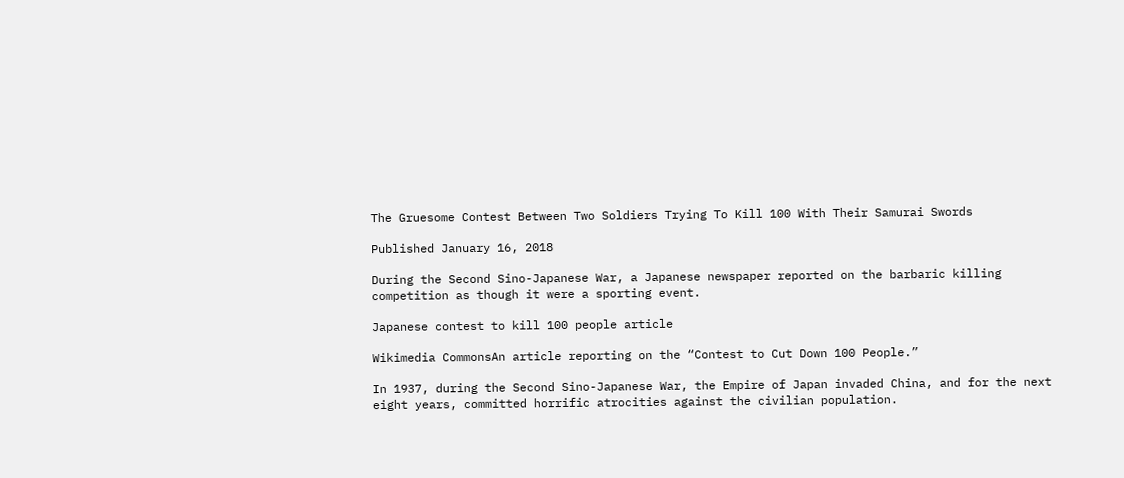The Gruesome Contest Between Two Soldiers Trying To Kill 100 With Their Samurai Swords

Published January 16, 2018

During the Second Sino-Japanese War, a Japanese newspaper reported on the barbaric killing competition as though it were a sporting event.

Japanese contest to kill 100 people article

Wikimedia CommonsAn article reporting on the “Contest to Cut Down 100 People.”

In 1937, during the Second Sino-Japanese War, the Empire of Japan invaded China, and for the next eight years, committed horrific atrocities against the civilian population.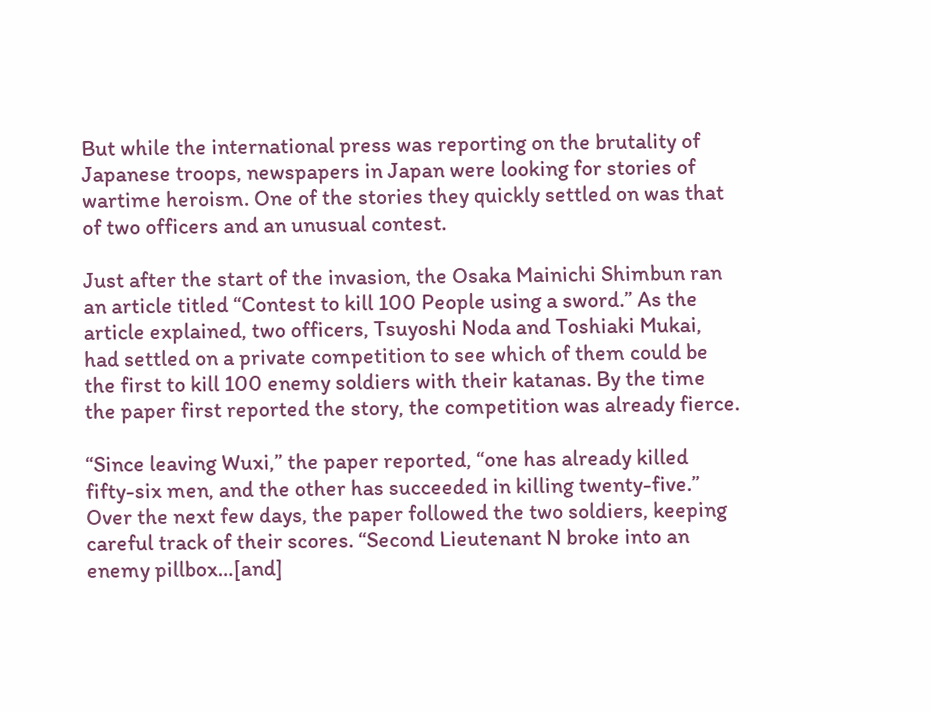But while the international press was reporting on the brutality of Japanese troops, newspapers in Japan were looking for stories of wartime heroism. One of the stories they quickly settled on was that of two officers and an unusual contest.

Just after the start of the invasion, the Osaka Mainichi Shimbun ran an article titled “Contest to kill 100 People using a sword.” As the article explained, two officers, Tsuyoshi Noda and Toshiaki Mukai, had settled on a private competition to see which of them could be the first to kill 100 enemy soldiers with their katanas. By the time the paper first reported the story, the competition was already fierce.

“Since leaving Wuxi,” the paper reported, “one has already killed fifty-six men, and the other has succeeded in killing twenty-five.” Over the next few days, the paper followed the two soldiers, keeping careful track of their scores. “Second Lieutenant N broke into an enemy pillbox…[and]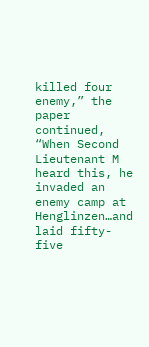killed four enemy,” the paper continued, “When Second Lieutenant M heard this, he invaded an enemy camp at Henglinzen…and laid fifty-five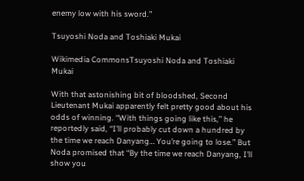enemy low with his sword.”

Tsuyoshi Noda and Toshiaki Mukai

Wikimedia CommonsTsuyoshi Noda and Toshiaki Mukai

With that astonishing bit of bloodshed, Second Lieutenant Mukai apparently felt pretty good about his odds of winning. “With things going like this,” he reportedly said, “I’ll probably cut down a hundred by the time we reach Danyang… You’re going to lose.” But Noda promised that “By the time we reach Danyang, I’ll show you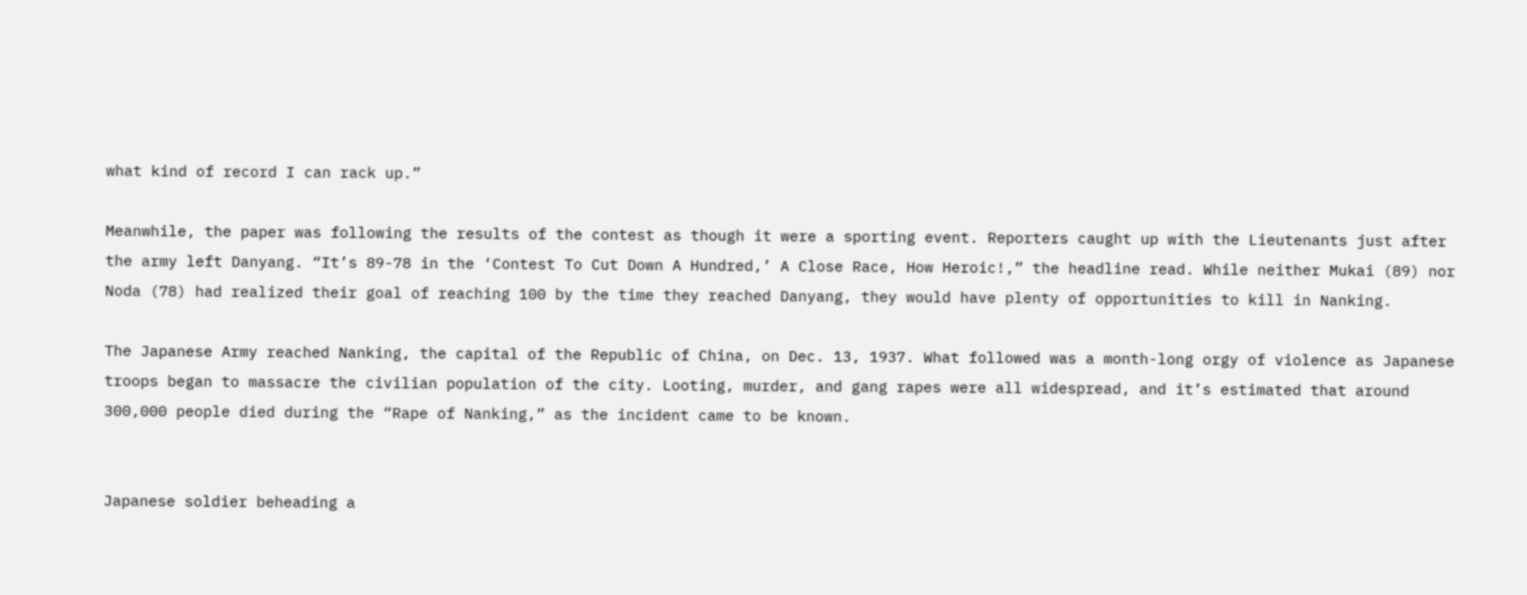what kind of record I can rack up.”

Meanwhile, the paper was following the results of the contest as though it were a sporting event. Reporters caught up with the Lieutenants just after the army left Danyang. “It’s 89-78 in the ‘Contest To Cut Down A Hundred,’ A Close Race, How Heroic!,” the headline read. While neither Mukai (89) nor Noda (78) had realized their goal of reaching 100 by the time they reached Danyang, they would have plenty of opportunities to kill in Nanking.

The Japanese Army reached Nanking, the capital of the Republic of China, on Dec. 13, 1937. What followed was a month-long orgy of violence as Japanese troops began to massacre the civilian population of the city. Looting, murder, and gang rapes were all widespread, and it’s estimated that around 300,000 people died during the “Rape of Nanking,” as the incident came to be known.


Japanese soldier beheading a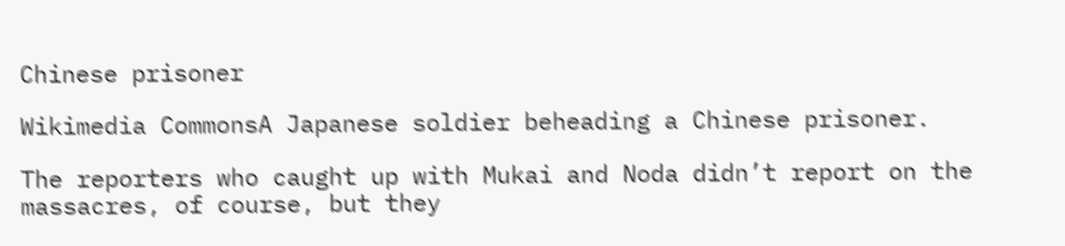Chinese prisoner

Wikimedia CommonsA Japanese soldier beheading a Chinese prisoner.

The reporters who caught up with Mukai and Noda didn’t report on the massacres, of course, but they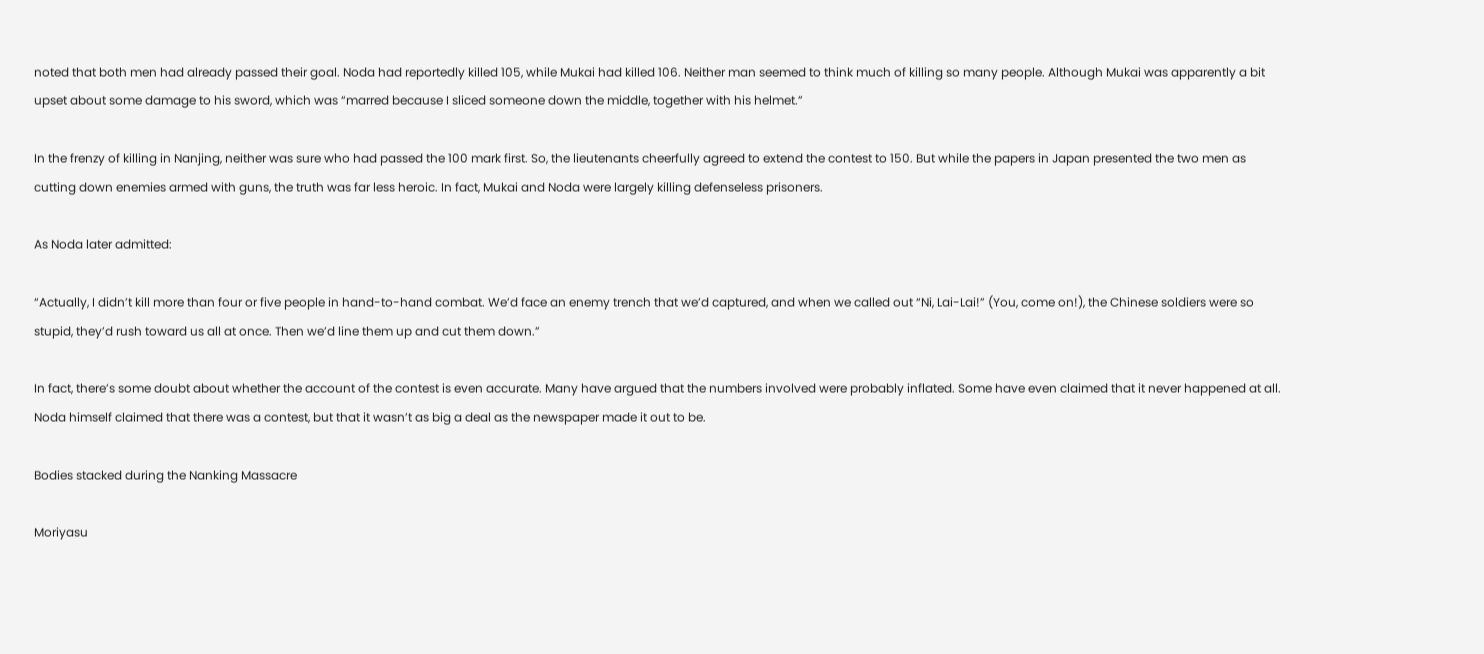noted that both men had already passed their goal. Noda had reportedly killed 105, while Mukai had killed 106. Neither man seemed to think much of killing so many people. Although Mukai was apparently a bit upset about some damage to his sword, which was “marred because I sliced someone down the middle, together with his helmet.”

In the frenzy of killing in Nanjing, neither was sure who had passed the 100 mark first. So, the lieutenants cheerfully agreed to extend the contest to 150. But while the papers in Japan presented the two men as cutting down enemies armed with guns, the truth was far less heroic. In fact, Mukai and Noda were largely killing defenseless prisoners.

As Noda later admitted:

“Actually, I didn’t kill more than four or five people in hand-to-hand combat. We’d face an enemy trench that we’d captured, and when we called out “Ni, Lai-Lai!” (You, come on!), the Chinese soldiers were so stupid, they’d rush toward us all at once. Then we’d line them up and cut them down.”

In fact, there’s some doubt about whether the account of the contest is even accurate. Many have argued that the numbers involved were probably inflated. Some have even claimed that it never happened at all. Noda himself claimed that there was a contest, but that it wasn’t as big a deal as the newspaper made it out to be.

Bodies stacked during the Nanking Massacre

Moriyasu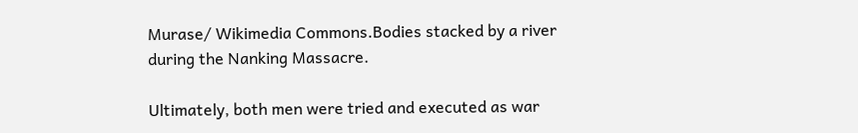Murase/ Wikimedia Commons.Bodies stacked by a river during the Nanking Massacre.

Ultimately, both men were tried and executed as war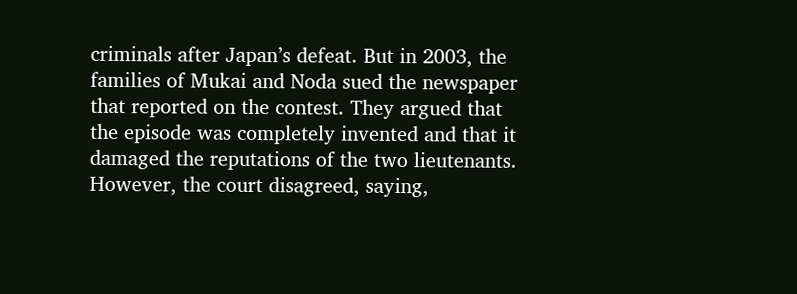criminals after Japan’s defeat. But in 2003, the families of Mukai and Noda sued the newspaper that reported on the contest. They argued that the episode was completely invented and that it damaged the reputations of the two lieutenants. However, the court disagreed, saying,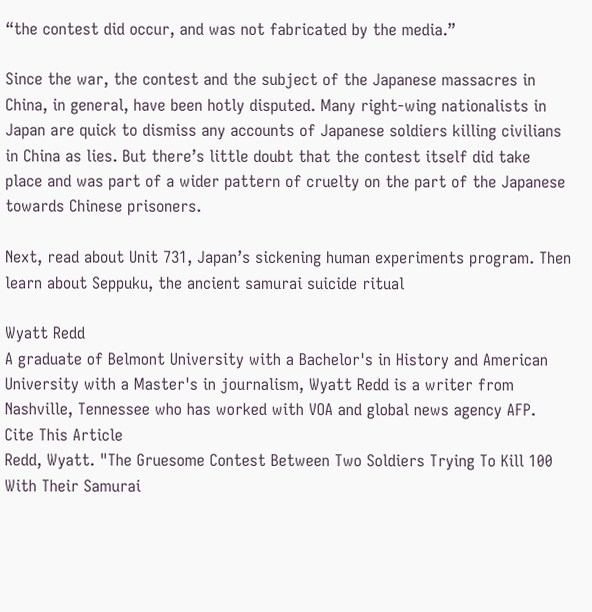“the contest did occur, and was not fabricated by the media.”

Since the war, the contest and the subject of the Japanese massacres in China, in general, have been hotly disputed. Many right-wing nationalists in Japan are quick to dismiss any accounts of Japanese soldiers killing civilians in China as lies. But there’s little doubt that the contest itself did take place and was part of a wider pattern of cruelty on the part of the Japanese towards Chinese prisoners.

Next, read about Unit 731, Japan’s sickening human experiments program. Then learn about Seppuku, the ancient samurai suicide ritual

Wyatt Redd
A graduate of Belmont University with a Bachelor's in History and American University with a Master's in journalism, Wyatt Redd is a writer from Nashville, Tennessee who has worked with VOA and global news agency AFP.
Cite This Article
Redd, Wyatt. "The Gruesome Contest Between Two Soldiers Trying To Kill 100 With Their Samurai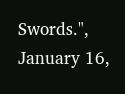Swords.", January 16,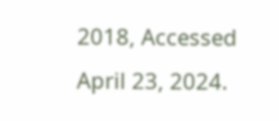2018, Accessed April 23, 2024.